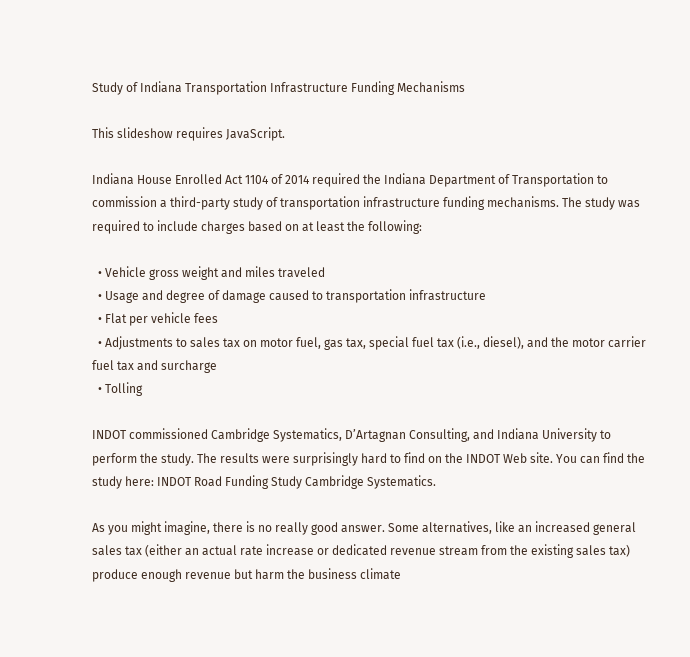Study of Indiana Transportation Infrastructure Funding Mechanisms

This slideshow requires JavaScript.

Indiana House Enrolled Act 1104 of 2014 required the Indiana Department of Transportation to commission a third-party study of transportation infrastructure funding mechanisms. The study was required to include charges based on at least the following:

  • Vehicle gross weight and miles traveled
  • Usage and degree of damage caused to transportation infrastructure
  • Flat per vehicle fees
  • Adjustments to sales tax on motor fuel, gas tax, special fuel tax (i.e., diesel), and the motor carrier fuel tax and surcharge
  • Tolling

INDOT commissioned Cambridge Systematics, D’Artagnan Consulting, and Indiana University to perform the study. The results were surprisingly hard to find on the INDOT Web site. You can find the study here: INDOT Road Funding Study Cambridge Systematics.

As you might imagine, there is no really good answer. Some alternatives, like an increased general sales tax (either an actual rate increase or dedicated revenue stream from the existing sales tax) produce enough revenue but harm the business climate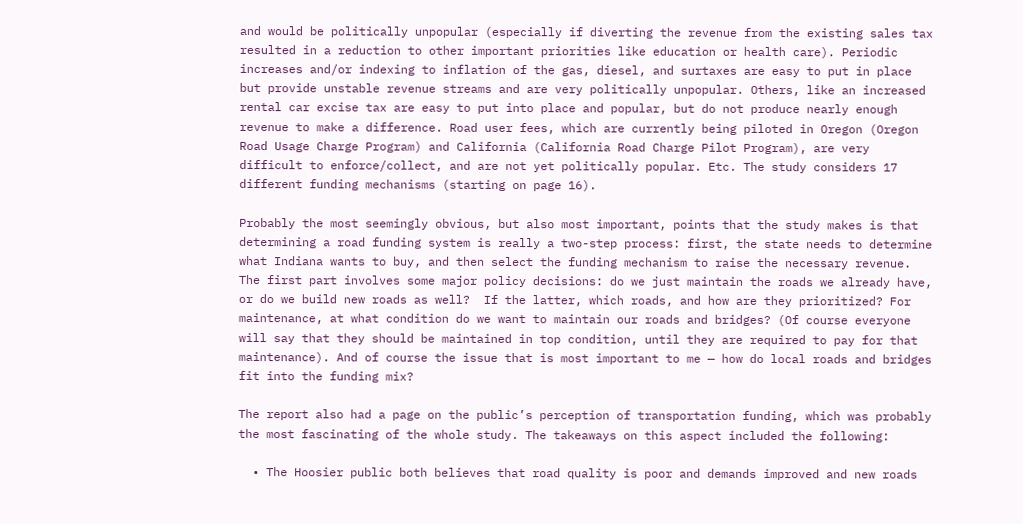and would be politically unpopular (especially if diverting the revenue from the existing sales tax resulted in a reduction to other important priorities like education or health care). Periodic increases and/or indexing to inflation of the gas, diesel, and surtaxes are easy to put in place but provide unstable revenue streams and are very politically unpopular. Others, like an increased rental car excise tax are easy to put into place and popular, but do not produce nearly enough revenue to make a difference. Road user fees, which are currently being piloted in Oregon (Oregon Road Usage Charge Program) and California (California Road Charge Pilot Program), are very difficult to enforce/collect, and are not yet politically popular. Etc. The study considers 17 different funding mechanisms (starting on page 16).

Probably the most seemingly obvious, but also most important, points that the study makes is that determining a road funding system is really a two-step process: first, the state needs to determine what Indiana wants to buy, and then select the funding mechanism to raise the necessary revenue. The first part involves some major policy decisions: do we just maintain the roads we already have, or do we build new roads as well?  If the latter, which roads, and how are they prioritized? For maintenance, at what condition do we want to maintain our roads and bridges? (Of course everyone will say that they should be maintained in top condition, until they are required to pay for that maintenance). And of course the issue that is most important to me — how do local roads and bridges fit into the funding mix?

The report also had a page on the public’s perception of transportation funding, which was probably the most fascinating of the whole study. The takeaways on this aspect included the following:

  • The Hoosier public both believes that road quality is poor and demands improved and new roads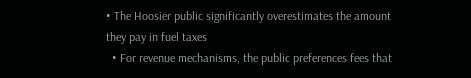• The Hoosier public significantly overestimates the amount they pay in fuel taxes
  • For revenue mechanisms, the public preferences fees that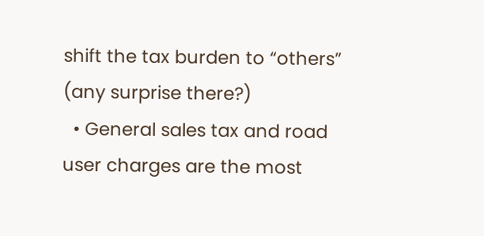shift the tax burden to “others” (any surprise there?)
  • General sales tax and road user charges are the most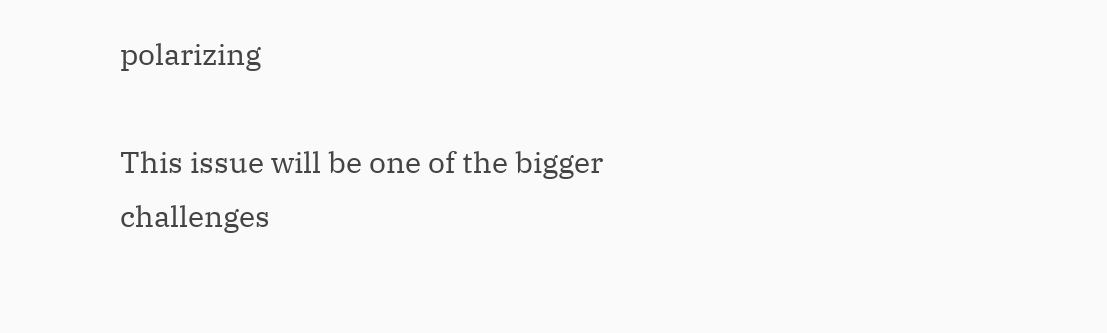polarizing

This issue will be one of the bigger challenges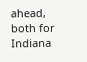ahead, both for Indiana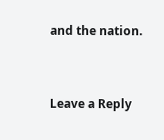and the nation.


Leave a Reply